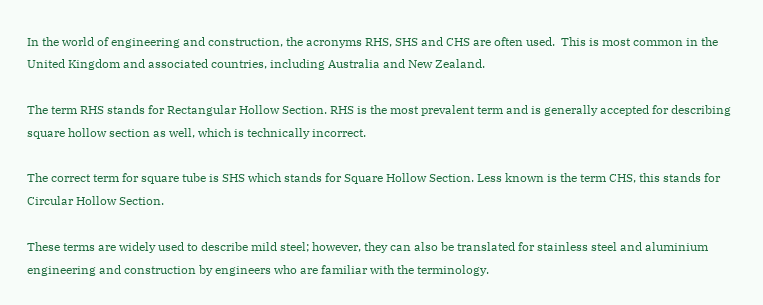In the world of engineering and construction, the acronyms RHS, SHS and CHS are often used.  This is most common in the United Kingdom and associated countries, including Australia and New Zealand.

The term RHS stands for Rectangular Hollow Section. RHS is the most prevalent term and is generally accepted for describing square hollow section as well, which is technically incorrect.

The correct term for square tube is SHS which stands for Square Hollow Section. Less known is the term CHS, this stands for Circular Hollow Section.

These terms are widely used to describe mild steel; however, they can also be translated for stainless steel and aluminium engineering and construction by engineers who are familiar with the terminology.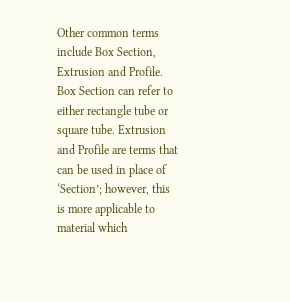Other common terms include Box Section, Extrusion and Profile. Box Section can refer to either rectangle tube or square tube. Extrusion and Profile are terms that can be used in place of ‘Section’; however, this is more applicable to material which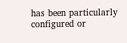has been particularly configured or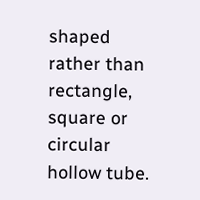shaped rather than rectangle, square or circular hollow tube.